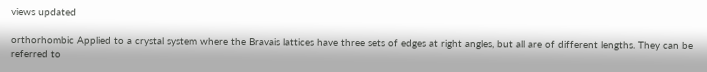views updated

orthorhombic Applied to a crystal system where the Bravais lattices have three sets of edges at right angles, but all are of different lengths. They can be referred to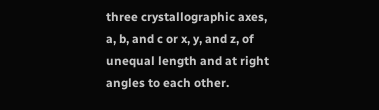three crystallographic axes, a, b, and c or x, y, and z, of unequal length and at right angles to each other.